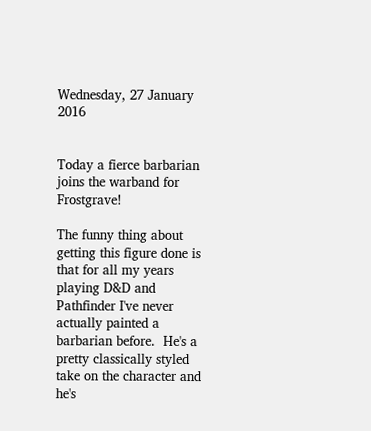Wednesday, 27 January 2016


Today a fierce barbarian joins the warband for Frostgrave!

The funny thing about getting this figure done is that for all my years playing D&D and Pathfinder I've never actually painted a barbarian before.  He's a pretty classically styled take on the character and he's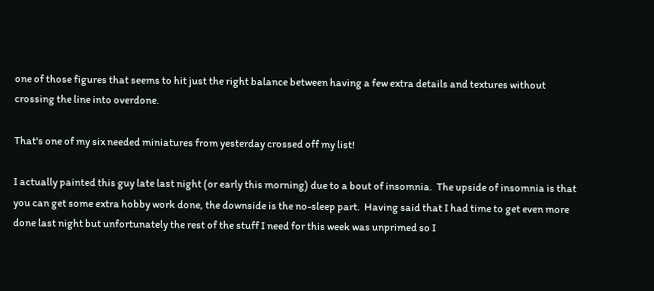one of those figures that seems to hit just the right balance between having a few extra details and textures without crossing the line into overdone.

That's one of my six needed miniatures from yesterday crossed off my list!

I actually painted this guy late last night (or early this morning) due to a bout of insomnia.  The upside of insomnia is that you can get some extra hobby work done, the downside is the no-sleep part.  Having said that I had time to get even more done last night but unfortunately the rest of the stuff I need for this week was unprimed so I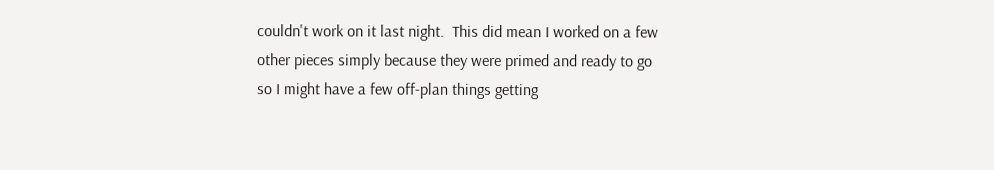couldn't work on it last night.  This did mean I worked on a few other pieces simply because they were primed and ready to go so I might have a few off-plan things getting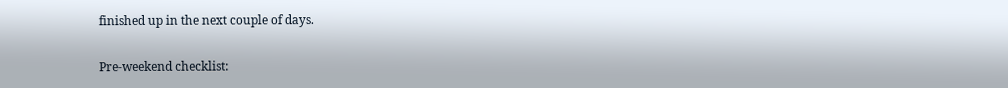finished up in the next couple of days.

Pre-weekend checklist: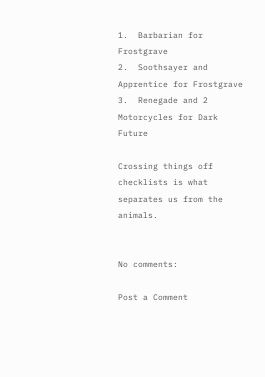1.  Barbarian for Frostgrave
2.  Soothsayer and Apprentice for Frostgrave
3.  Renegade and 2 Motorcycles for Dark Future

Crossing things off checklists is what separates us from the animals.


No comments:

Post a Comment